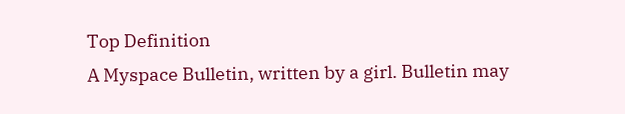Top Definition
A Myspace Bulletin, written by a girl. Bulletin may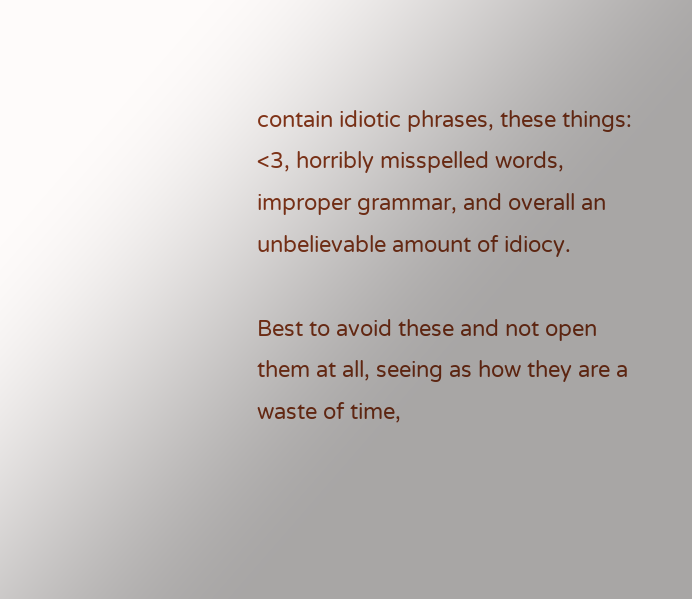contain idiotic phrases, these things: <3, horribly misspelled words, improper grammar, and overall an unbelievable amount of idiocy.

Best to avoid these and not open them at all, seeing as how they are a waste of time,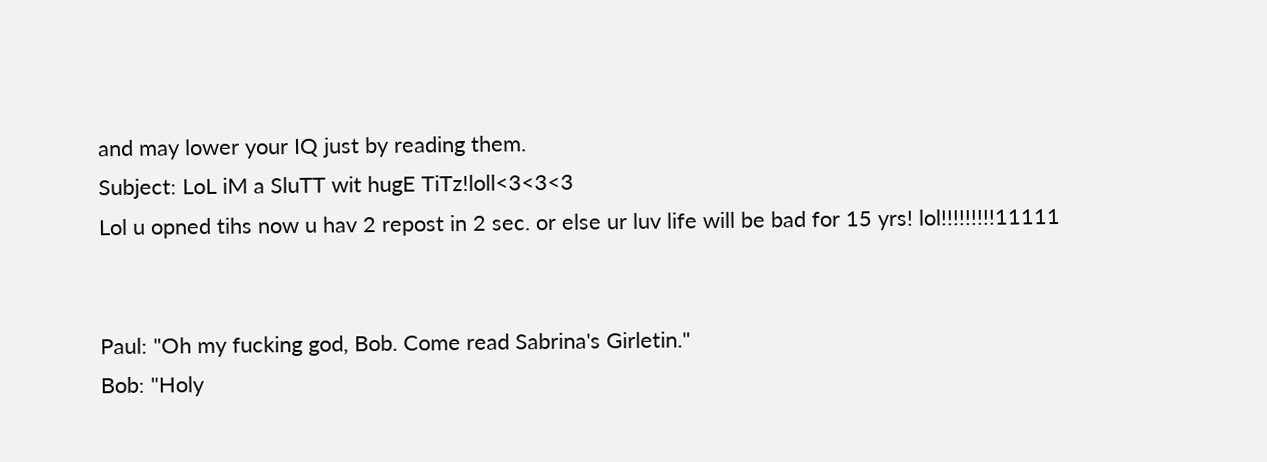and may lower your IQ just by reading them.
Subject: LoL iM a SluTT wit hugE TiTz!loll<3<3<3
Lol u opned tihs now u hav 2 repost in 2 sec. or else ur luv life will be bad for 15 yrs! lol!!!!!!!!!11111


Paul: "Oh my fucking god, Bob. Come read Sabrina's Girletin."
Bob: "Holy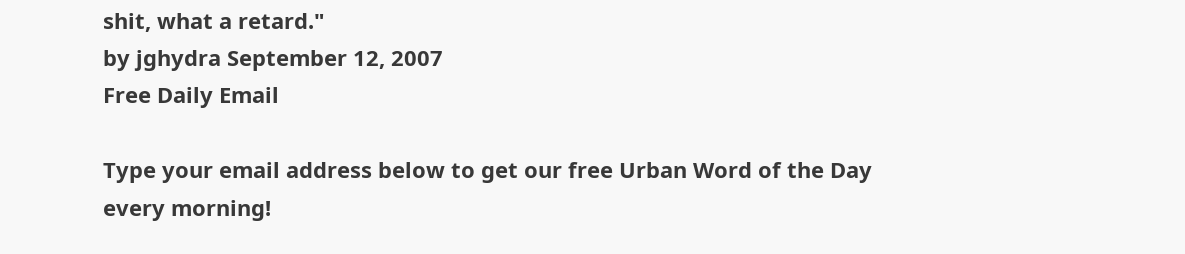shit, what a retard."
by jghydra September 12, 2007
Free Daily Email

Type your email address below to get our free Urban Word of the Day every morning!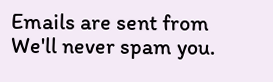Emails are sent from We'll never spam you.